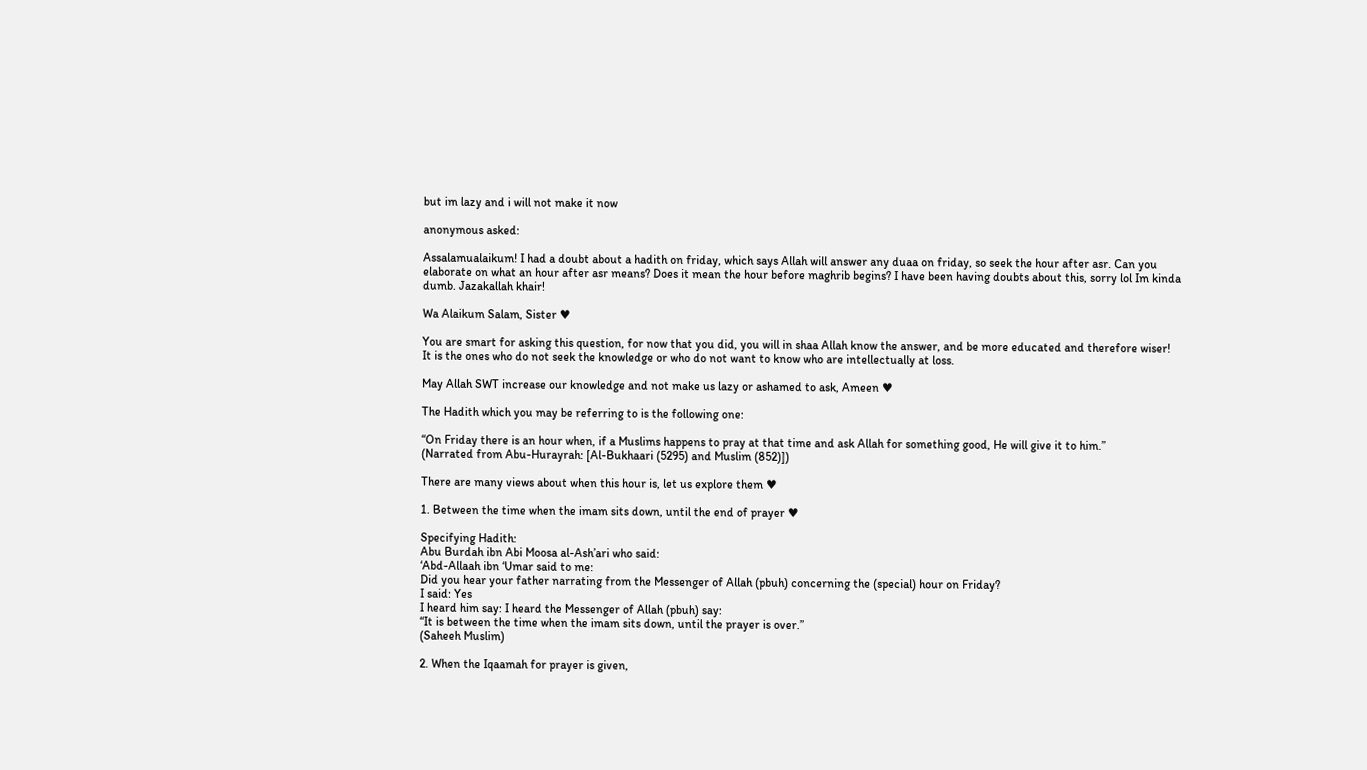but im lazy and i will not make it now

anonymous asked:

Assalamualaikum! I had a doubt about a hadith on friday, which says Allah will answer any duaa on friday, so seek the hour after asr. Can you elaborate on what an hour after asr means? Does it mean the hour before maghrib begins? I have been having doubts about this, sorry lol Im kinda dumb. Jazakallah khair!

Wa Alaikum Salam, Sister ♥

You are smart for asking this question, for now that you did, you will in shaa Allah know the answer, and be more educated and therefore wiser!
It is the ones who do not seek the knowledge or who do not want to know who are intellectually at loss.

May Allah SWT increase our knowledge and not make us lazy or ashamed to ask, Ameen ♥

The Hadith which you may be referring to is the following one:

“On Friday there is an hour when, if a Muslims happens to pray at that time and ask Allah for something good, He will give it to him.”
(Narrated from Abu-Hurayrah: [Al-Bukhaari (5295) and Muslim (852)])

There are many views about when this hour is, let us explore them ♥

1. Between the time when the imam sits down, until the end of prayer ♥

Specifying Hadith:
Abu Burdah ibn Abi Moosa al-Ash’ari who said:
‘Abd-Allaah ibn ‘Umar said to me:
Did you hear your father narrating from the Messenger of Allah (pbuh) concerning the (special) hour on Friday?
I said: Yes
I heard him say: I heard the Messenger of Allah (pbuh) say:
“It is between the time when the imam sits down, until the prayer is over.”
(Saheeh Muslim)

2. When the Iqaamah for prayer is given,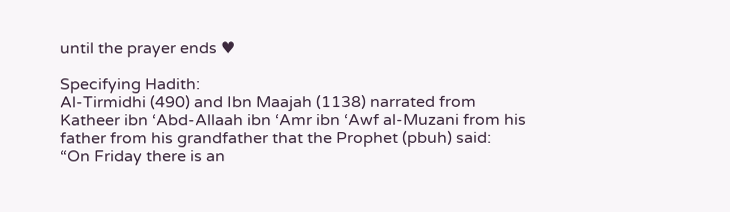until the prayer ends ♥

Specifying Hadith:
Al-Tirmidhi (490) and Ibn Maajah (1138) narrated from Katheer ibn ‘Abd-Allaah ibn ‘Amr ibn ‘Awf al-Muzani from his father from his grandfather that the Prophet (pbuh) said:
“On Friday there is an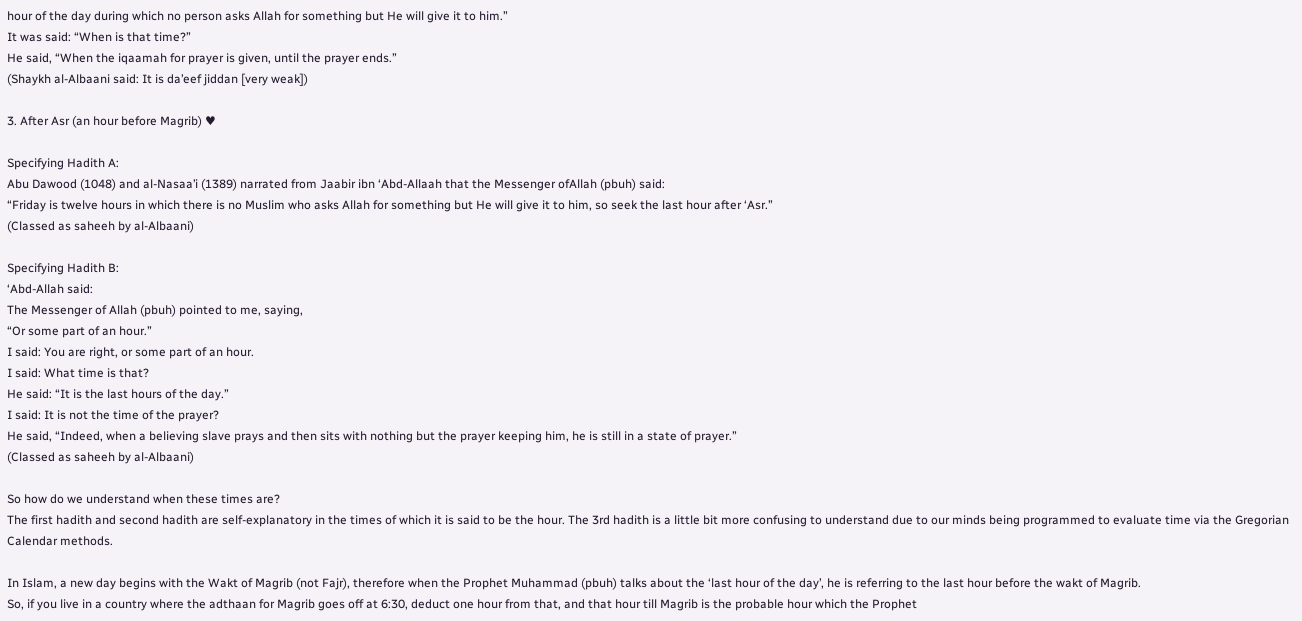hour of the day during which no person asks Allah for something but He will give it to him.”
It was said: “When is that time?”
He said, “When the iqaamah for prayer is given, until the prayer ends.”
(Shaykh al-Albaani said: It is da’eef jiddan [very weak])

3. After Asr (an hour before Magrib) ♥

Specifying Hadith A:
Abu Dawood (1048) and al-Nasaa’i (1389) narrated from Jaabir ibn ‘Abd-Allaah that the Messenger ofAllah (pbuh) said:
“Friday is twelve hours in which there is no Muslim who asks Allah for something but He will give it to him, so seek the last hour after ‘Asr.”
(Classed as saheeh by al-Albaani)

Specifying Hadith B:
‘Abd-Allah said:
The Messenger of Allah (pbuh) pointed to me, saying,
“Or some part of an hour.”
I said: You are right, or some part of an hour.
I said: What time is that?
He said: “It is the last hours of the day.”
I said: It is not the time of the prayer?
He said, “Indeed, when a believing slave prays and then sits with nothing but the prayer keeping him, he is still in a state of prayer.”
(Classed as saheeh by al-Albaani)

So how do we understand when these times are?
The first hadith and second hadith are self-explanatory in the times of which it is said to be the hour. The 3rd hadith is a little bit more confusing to understand due to our minds being programmed to evaluate time via the Gregorian Calendar methods.

In Islam, a new day begins with the Wakt of Magrib (not Fajr), therefore when the Prophet Muhammad (pbuh) talks about the ‘last hour of the day’, he is referring to the last hour before the wakt of Magrib.
So, if you live in a country where the adthaan for Magrib goes off at 6:30, deduct one hour from that, and that hour till Magrib is the probable hour which the Prophet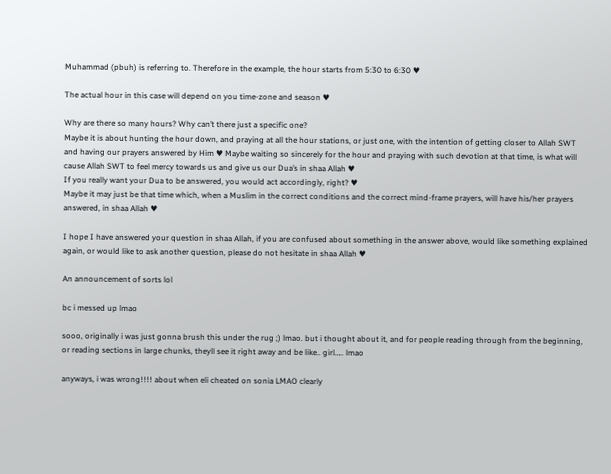Muhammad (pbuh) is referring to. Therefore in the example, the hour starts from 5:30 to 6:30 ♥

The actual hour in this case will depend on you time-zone and season ♥

Why are there so many hours? Why can’t there just a specific one?
Maybe it is about hunting the hour down, and praying at all the hour stations, or just one, with the intention of getting closer to Allah SWT and having our prayers answered by Him ♥ Maybe waiting so sincerely for the hour and praying with such devotion at that time, is what will cause Allah SWT to feel mercy towards us and give us our Dua’s in shaa Allah ♥
If you really want your Dua to be answered, you would act accordingly, right? ♥
Maybe it may just be that time which, when a Muslim in the correct conditions and the correct mind-frame prayers, will have his/her prayers answered, in shaa Allah ♥

I hope I have answered your question in shaa Allah, if you are confused about something in the answer above, would like something explained again, or would like to ask another question, please do not hesitate in shaa Allah ♥

An announcement of sorts lol

bc i messed up lmao

sooo, originally i was just gonna brush this under the rug ;) lmao. but i thought about it, and for people reading through from the beginning, or reading sections in large chunks, theyll see it right away and be like.. girl….. lmao

anyways, i was wrong!!!! about when eli cheated on sonia LMAO clearly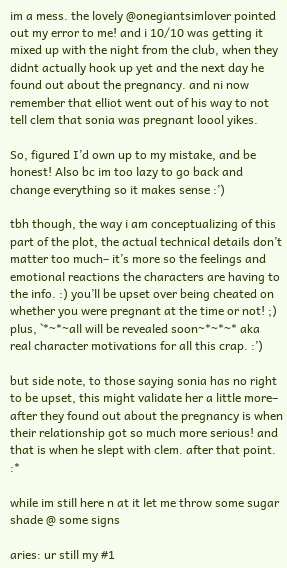im a mess. the lovely @onegiantsimlover pointed out my error to me! and i 10/10 was getting it mixed up with the night from the club, when they didnt actually hook up yet and the next day he found out about the pregnancy. and ni now remember that elliot went out of his way to not tell clem that sonia was pregnant loool yikes.

So, figured I’d own up to my mistake, and be honest! Also bc im too lazy to go back and change everything so it makes sense :’)

tbh though, the way i am conceptualizing of this part of the plot, the actual technical details don’t matter too much– it’s more so the feelings and emotional reactions the characters are having to the info. :) you’ll be upset over being cheated on whether you were pregnant at the time or not! ;) plus, `*~*~all will be revealed soon~*~*~* aka real character motivations for all this crap. :’)

but side note, to those saying sonia has no right to be upset, this might validate her a little more– after they found out about the pregnancy is when their relationship got so much more serious! and that is when he slept with clem. after that point. :*

while im still here n at it let me throw some sugar shade @ some signs

aries: ur still my #1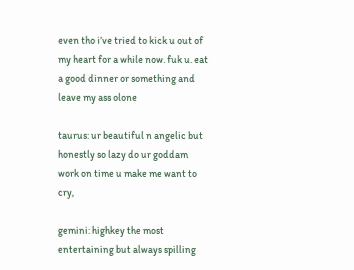even tho i’ve tried to kick u out of my heart for a while now. fuk u. eat a good dinner or something and leave my ass olone

taurus: ur beautiful n angelic but honestly so lazy do ur goddam work on time u make me want to cry,

gemini: highkey the most entertaining but always spilling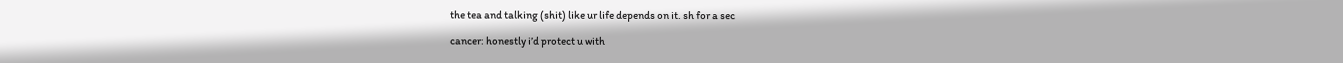the tea and talking (shit) like ur life depends on it. sh for a sec

cancer: honestly i’d protect u with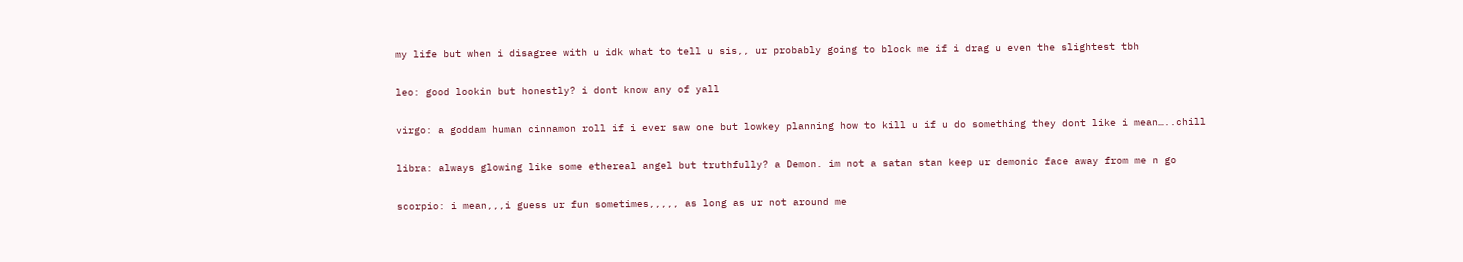my life but when i disagree with u idk what to tell u sis,, ur probably going to block me if i drag u even the slightest tbh

leo: good lookin but honestly? i dont know any of yall

virgo: a goddam human cinnamon roll if i ever saw one but lowkey planning how to kill u if u do something they dont like i mean…..chill

libra: always glowing like some ethereal angel but truthfully? a Demon. im not a satan stan keep ur demonic face away from me n go

scorpio: i mean,,,i guess ur fun sometimes,,,,, as long as ur not around me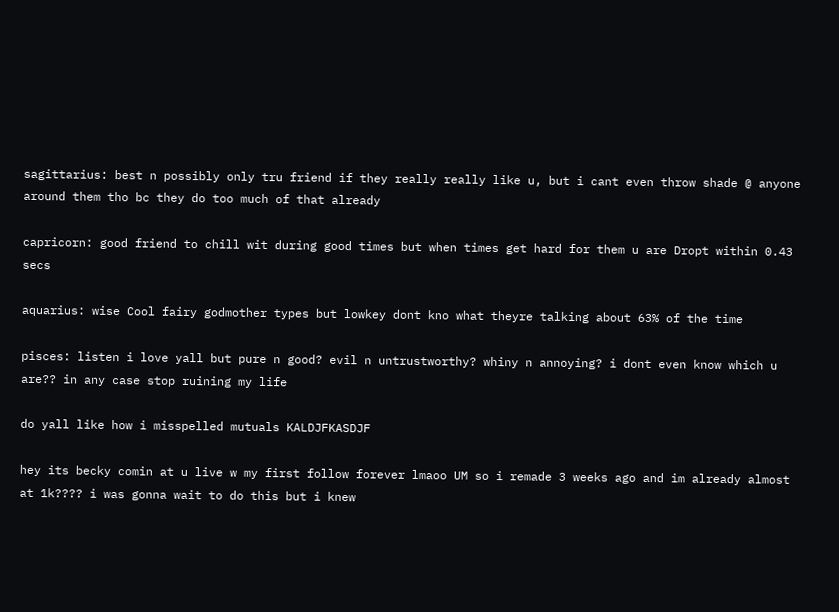sagittarius: best n possibly only tru friend if they really really like u, but i cant even throw shade @ anyone around them tho bc they do too much of that already

capricorn: good friend to chill wit during good times but when times get hard for them u are Dropt within 0.43 secs

aquarius: wise Cool fairy godmother types but lowkey dont kno what theyre talking about 63% of the time

pisces: listen i love yall but pure n good? evil n untrustworthy? whiny n annoying? i dont even know which u are?? in any case stop ruining my life

do yall like how i misspelled mutuals KALDJFKASDJF

hey its becky comin at u live w my first follow forever lmaoo UM so i remade 3 weeks ago and im already almost at 1k???? i was gonna wait to do this but i knew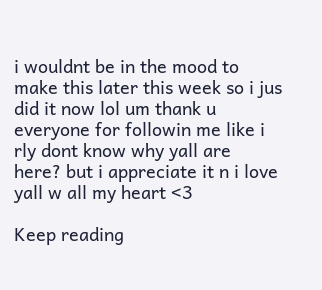i wouldnt be in the mood to make this later this week so i jus did it now lol um thank u everyone for followin me like i rly dont know why yall are here? but i appreciate it n i love yall w all my heart <3

Keep reading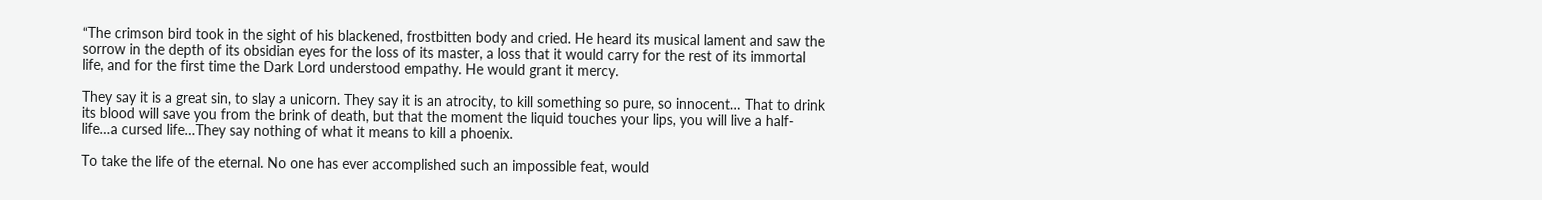“The crimson bird took in the sight of his blackened, frostbitten body and cried. He heard its musical lament and saw the sorrow in the depth of its obsidian eyes for the loss of its master, a loss that it would carry for the rest of its immortal life, and for the first time the Dark Lord understood empathy. He would grant it mercy.

They say it is a great sin, to slay a unicorn. They say it is an atrocity, to kill something so pure, so innocent… That to drink its blood will save you from the brink of death, but that the moment the liquid touches your lips, you will live a half-life…a cursed life…They say nothing of what it means to kill a phoenix.

To take the life of the eternal. No one has ever accomplished such an impossible feat, would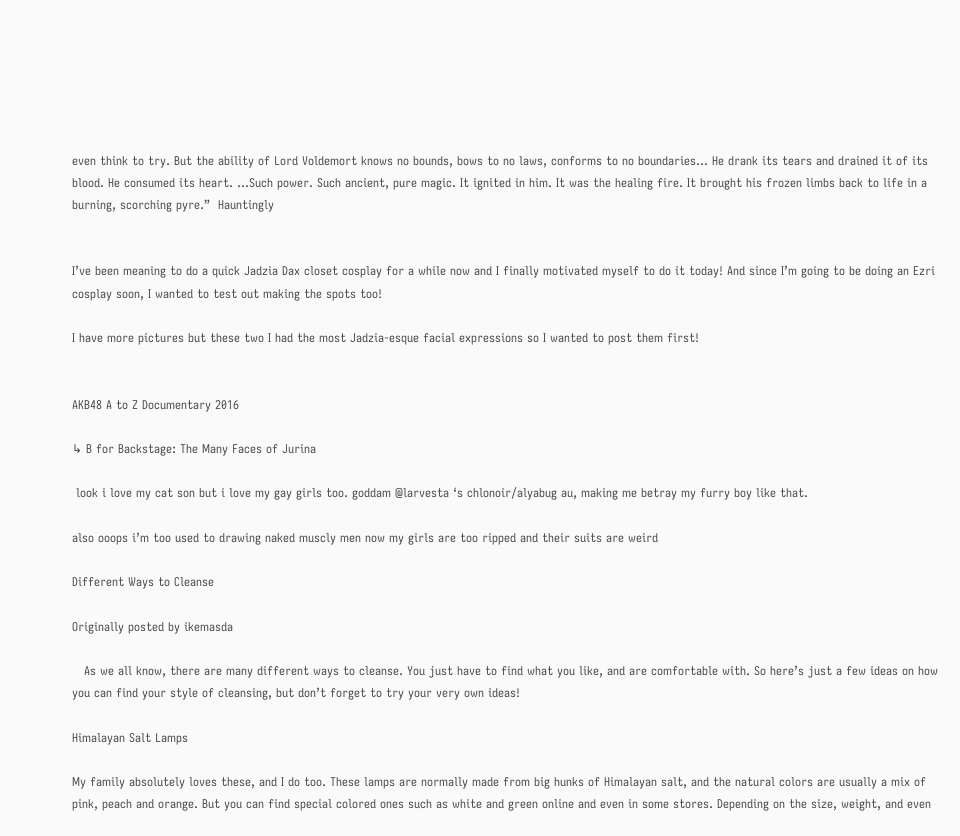even think to try. But the ability of Lord Voldemort knows no bounds, bows to no laws, conforms to no boundaries… He drank its tears and drained it of its blood. He consumed its heart. …Such power. Such ancient, pure magic. It ignited in him. It was the healing fire. It brought his frozen limbs back to life in a burning, scorching pyre.”  Hauntingly


I’ve been meaning to do a quick Jadzia Dax closet cosplay for a while now and I finally motivated myself to do it today! And since I’m going to be doing an Ezri cosplay soon, I wanted to test out making the spots too!

I have more pictures but these two I had the most Jadzia-esque facial expressions so I wanted to post them first!


AKB48 A to Z Documentary 2016

↳ B for Backstage: The Many Faces of Jurina

 look i love my cat son but i love my gay girls too. goddam @larvesta ‘s chlonoir/alyabug au, making me betray my furry boy like that.

also ooops i’m too used to drawing naked muscly men now my girls are too ripped and their suits are weird

Different Ways to Cleanse

Originally posted by ikemasda

   As we all know, there are many different ways to cleanse. You just have to find what you like, and are comfortable with. So here’s just a few ideas on how you can find your style of cleansing, but don’t forget to try your very own ideas!

Himalayan Salt Lamps

My family absolutely loves these, and I do too. These lamps are normally made from big hunks of Himalayan salt, and the natural colors are usually a mix of pink, peach and orange. But you can find special colored ones such as white and green online and even in some stores. Depending on the size, weight, and even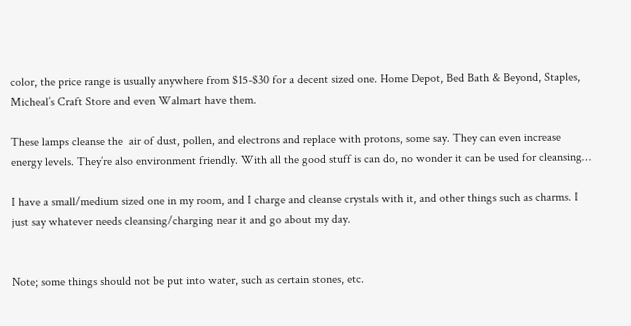color, the price range is usually anywhere from $15-$30 for a decent sized one. Home Depot, Bed Bath & Beyond, Staples, Micheal’s Craft Store and even Walmart have them.

These lamps cleanse the  air of dust, pollen, and electrons and replace with protons, some say. They can even increase energy levels. They’re also environment friendly. With all the good stuff is can do, no wonder it can be used for cleansing…

I have a small/medium sized one in my room, and I charge and cleanse crystals with it, and other things such as charms. I just say whatever needs cleansing/charging near it and go about my day.


Note; some things should not be put into water, such as certain stones, etc.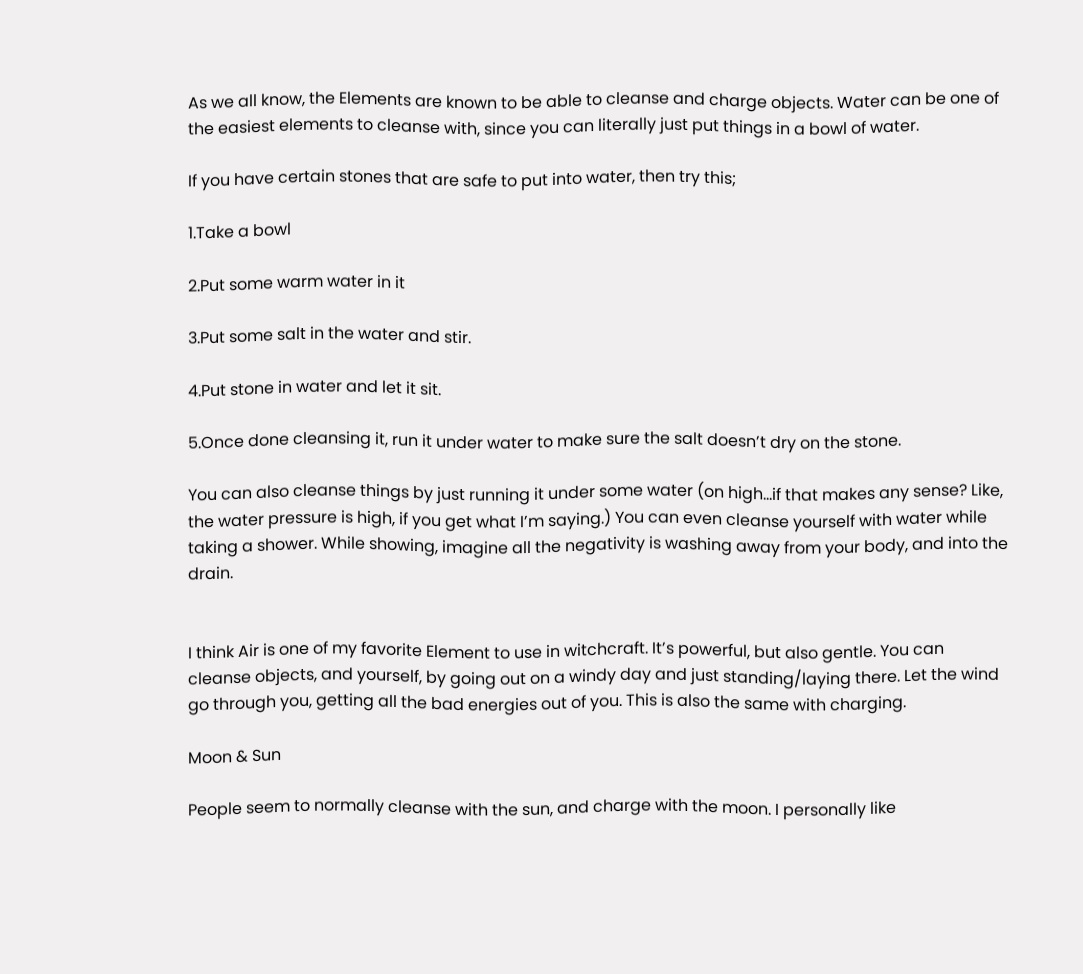As we all know, the Elements are known to be able to cleanse and charge objects. Water can be one of the easiest elements to cleanse with, since you can literally just put things in a bowl of water.

If you have certain stones that are safe to put into water, then try this;

1.Take a bowl

2.Put some warm water in it

3.Put some salt in the water and stir.

4.Put stone in water and let it sit.

5.Once done cleansing it, run it under water to make sure the salt doesn’t dry on the stone.

You can also cleanse things by just running it under some water (on high…if that makes any sense? Like, the water pressure is high, if you get what I’m saying.) You can even cleanse yourself with water while taking a shower. While showing, imagine all the negativity is washing away from your body, and into the drain.


I think Air is one of my favorite Element to use in witchcraft. It’s powerful, but also gentle. You can cleanse objects, and yourself, by going out on a windy day and just standing/laying there. Let the wind go through you, getting all the bad energies out of you. This is also the same with charging.

Moon & Sun

People seem to normally cleanse with the sun, and charge with the moon. I personally like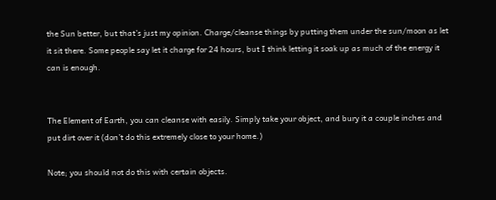the Sun better, but that’s just my opinion. Charge/cleanse things by putting them under the sun/moon as let it sit there. Some people say let it charge for 24 hours, but I think letting it soak up as much of the energy it can is enough.


The Element of Earth, you can cleanse with easily. Simply take your object, and bury it a couple inches and put dirt over it (don’t do this extremely close to your home.)

Note; you should not do this with certain objects.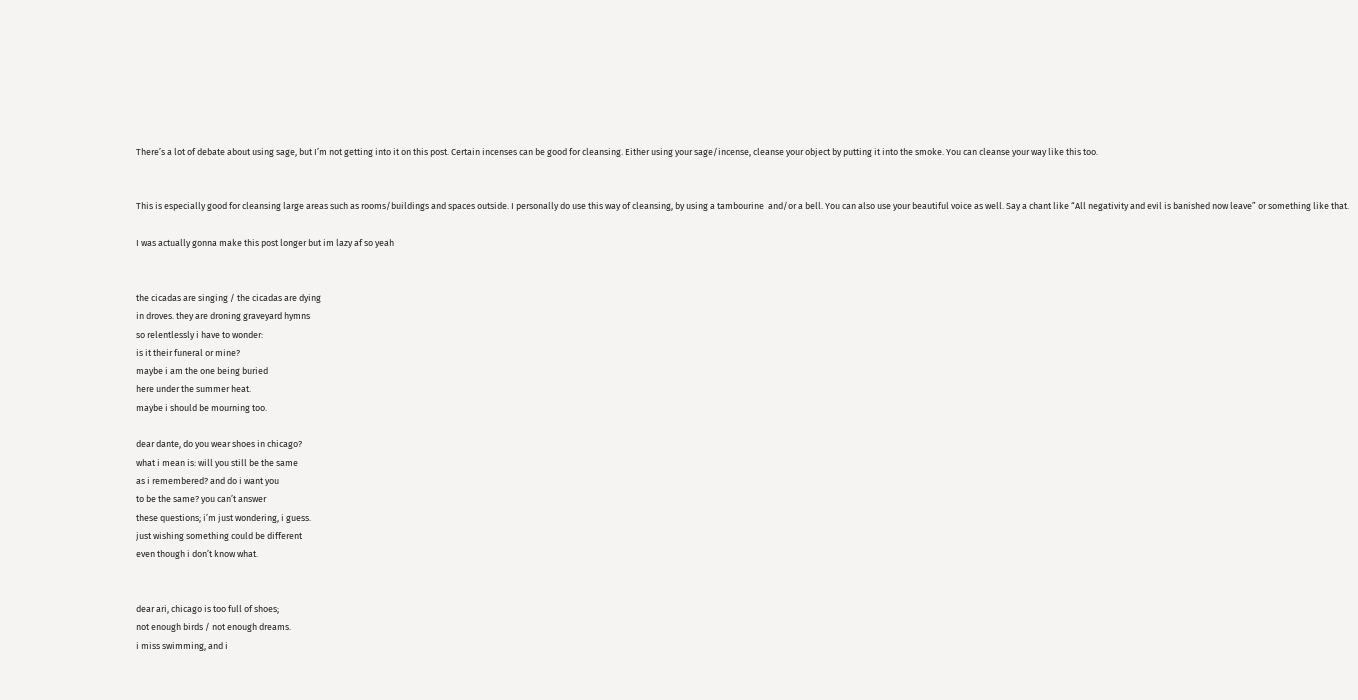There’s a lot of debate about using sage, but I’m not getting into it on this post. Certain incenses can be good for cleansing. Either using your sage/incense, cleanse your object by putting it into the smoke. You can cleanse your way like this too.


This is especially good for cleansing large areas such as rooms/buildings and spaces outside. I personally do use this way of cleansing, by using a tambourine  and/or a bell. You can also use your beautiful voice as well. Say a chant like “All negativity and evil is banished now leave” or something like that.

I was actually gonna make this post longer but im lazy af so yeah


the cicadas are singing / the cicadas are dying
in droves. they are droning graveyard hymns
so relentlessly i have to wonder:
is it their funeral or mine?
maybe i am the one being buried
here under the summer heat.
maybe i should be mourning too.

dear dante, do you wear shoes in chicago?
what i mean is: will you still be the same
as i remembered? and do i want you
to be the same? you can’t answer
these questions; i’m just wondering, i guess.
just wishing something could be different
even though i don’t know what.


dear ari, chicago is too full of shoes;
not enough birds / not enough dreams.
i miss swimming, and i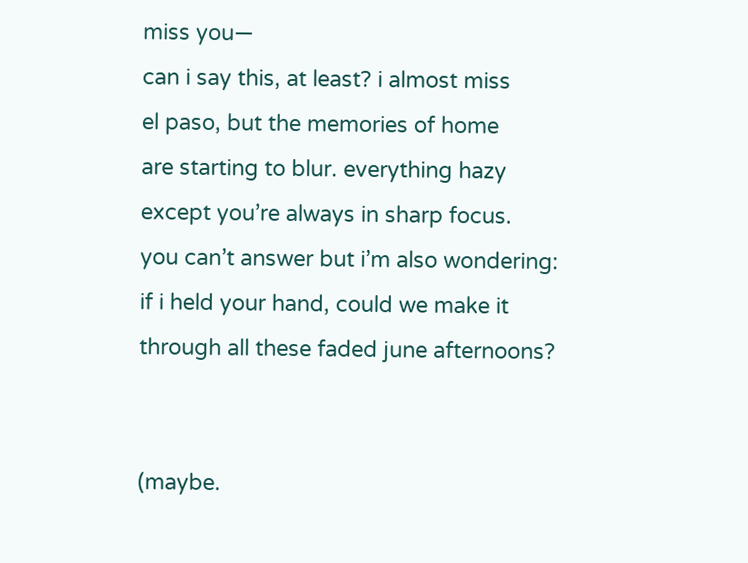miss you—
can i say this, at least? i almost miss
el paso, but the memories of home
are starting to blur. everything hazy
except you’re always in sharp focus.
you can’t answer but i’m also wondering:
if i held your hand, could we make it
through all these faded june afternoons?


(maybe.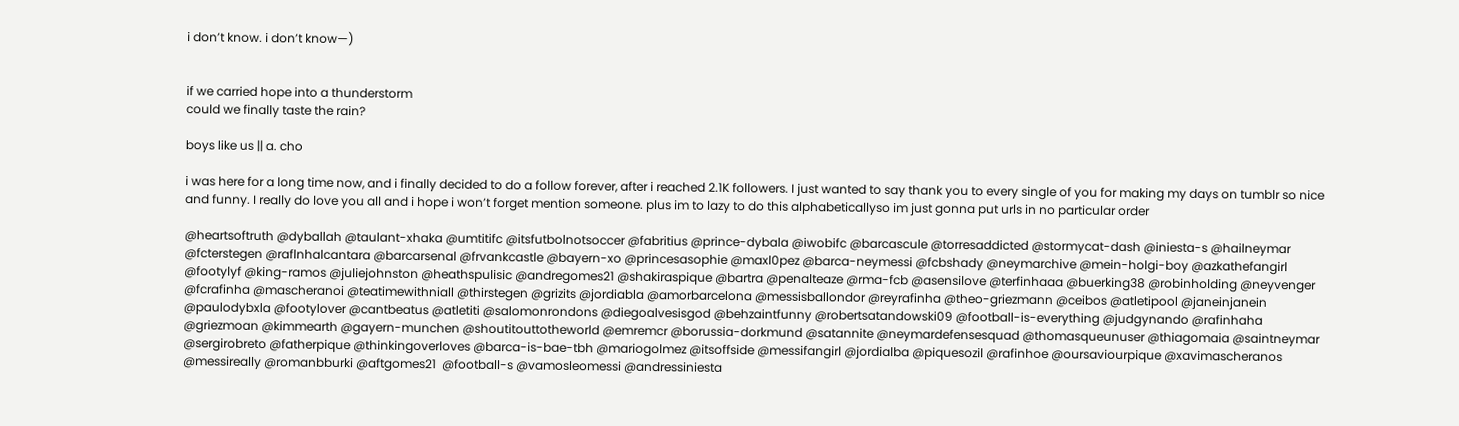i don’t know. i don’t know—)


if we carried hope into a thunderstorm
could we finally taste the rain?

boys like us || a. cho

i was here for a long time now, and i finally decided to do a follow forever, after i reached 2.1K followers. I just wanted to say thank you to every single of you for making my days on tumblr so nice and funny. I really do love you all and i hope i won’t forget mention someone. plus im to lazy to do this alphabeticallyso im just gonna put urls in no particular order

@heartsoftruth @dyballah @taulant-xhaka @umtitifc @itsfutbolnotsoccer @fabritius @prince-dybala @iwobifc @barcascule @torresaddicted @stormycat-dash @iniesta-s @hailneymar @fcterstegen @raflnhalcantara @barcarsenal @frvankcastle @bayern-xo @princesasophie @maxl0pez @barca-neymessi @fcbshady @neymarchive @mein-holgi-boy @azkathefangirl @footylyf @king-ramos @juliejohnston @heathspulisic @andregomes21 @shakiraspique @bartra @penalteaze @rma-fcb @asensilove @terfinhaaa @buerking38 @robinholding @neyvenger @fcrafinha @mascheranoi @teatimewithniall @thirstegen @grizits @jordiabla @amorbarcelona @messisballondor @reyrafinha @theo-griezmann @ceibos @atletipool @janeinjanein @paulodybxla @footylover @cantbeatus @atletiti @salomonrondons @diegoalvesisgod @behzaintfunny @robertsatandowski09 @football-is-everything @judgynando @rafinhaha @griezmoan @kimmearth @gayern-munchen @shoutitouttotheworld @emremcr @borussia-dorkmund @satannite @neymardefensesquad @thomasqueunuser @thiagomaia @saintneymar @sergirobreto @fatherpique @thinkingoverloves @barca-is-bae-tbh @mariogolmez @itsoffside @messifangirl @jordialba @piquesozil @rafinhoe @oursaviourpique @xavimascheranos @messireally @romanbburki @aftgomes21  @football-s @vamosleomessi @andressiniesta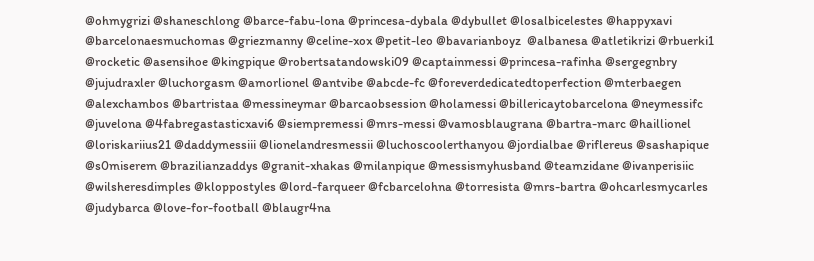@ohmygrizi @shaneschlong @barce-fabu-lona @princesa-dybala @dybullet @losalbicelestes @happyxavi @barcelonaesmuchomas @griezmanny @celine-xox @petit-leo @bavarianboyz  @albanesa @atletikrizi @rbuerki1 @rocketic @asensihoe @kingpique @robertsatandowski09 @captainmessi @princesa-rafinha @sergegnbry  @jujudraxler @luchorgasm @amorlionel @antvibe @abcde-fc @foreverdedicatedtoperfection @mterbaegen @alexchambos @bartristaa @messineymar @barcaobsession @holamessi @billericaytobarcelona @neymessifc @juvelona @4fabregastasticxavi6 @siempremessi @mrs-messi @vamosblaugrana @bartra-marc @haillionel @loriskariius21 @daddymessiii @lionelandresmessii @luchoscoolerthanyou @jordialbae @riflereus @sashapique @s0miserem @brazilianzaddys @granit-xhakas @milanpique @messismyhusband @teamzidane @ivanperisiic @wilsheresdimples @kloppostyles @lord-farqueer @fcbarcelohna @torresista @mrs-bartra @ohcarlesmycarles @judybarca @love-for-football @blaugr4na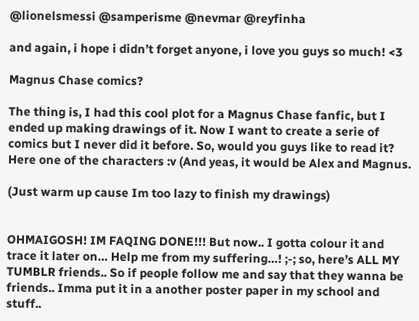@lionelsmessi @samperisme @nevmar @reyfinha

and again, i hope i didn’t forget anyone, i love you guys so much! <3

Magnus Chase comics?

The thing is, I had this cool plot for a Magnus Chase fanfic, but I ended up making drawings of it. Now I want to create a serie of comics but I never did it before. So, would you guys like to read it? Here one of the characters :v (And yeas, it would be Alex and Magnus.

(Just warm up cause Im too lazy to finish my drawings)


OHMAIGOSH! IM FAQING DONE!!! But now.. I gotta colour it and trace it later on… Help me from my suffering…! ;-; so, here’s ALL MY TUMBLR friends.. So if people follow me and say that they wanna be friends.. Imma put it in a another poster paper in my school and stuff..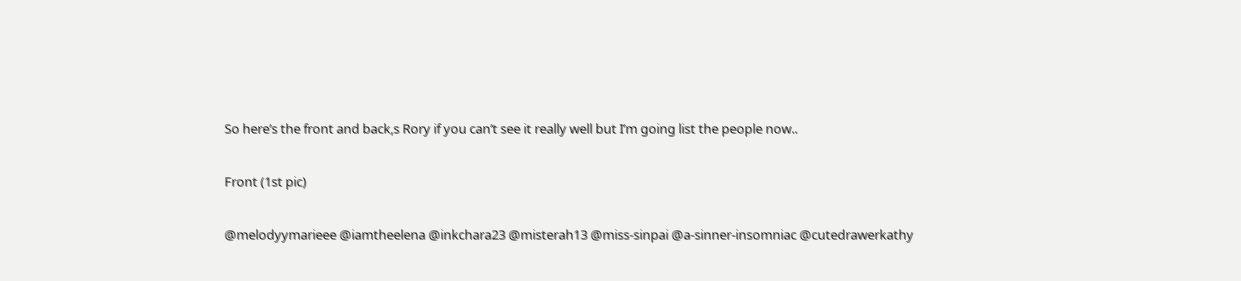So here’s the front and back,s Rory if you can’t see it really well but I’m going list the people now..

Front (1st pic)

@melodyymarieee @iamtheelena @inkchara23 @misterah13 @miss-sinpai @a-sinner-insomniac @cutedrawerkathy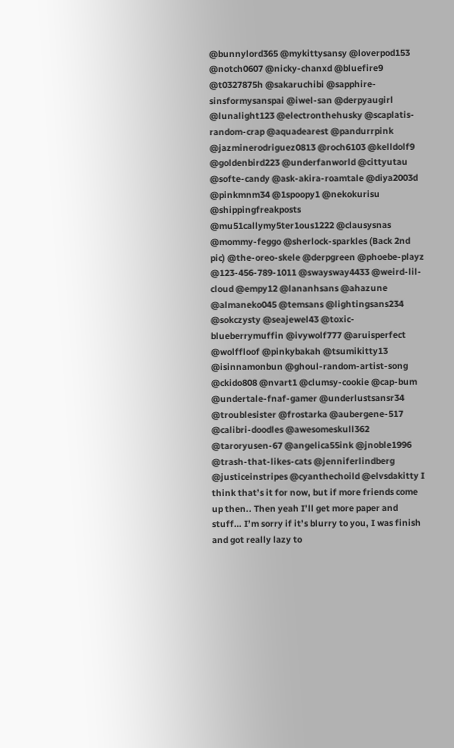@bunnylord365 @mykittysansy @loverpod153 @notch0607 @nicky-chanxd @bluefire9 @t0327875h @sakaruchibi @sapphire-sinsformysanspai @iwel-san @derpyaugirl @lunalight123 @electronthehusky @scaplatis-random-crap @aquadearest @pandurrpink @jazminerodriguez0813 @roch6103 @kelldolf9 @goldenbird223 @underfanworld @cittyutau @softe-candy @ask-akira-roamtale @diya2003d @pinkmnm34 @1spoopy1 @nekokurisu @shippingfreakposts @mu51callymy5ter1ous1222 @clausysnas @mommy-feggo @sherlock-sparkles (Back 2nd pic) @the-oreo-skele @derpgreen @phoebe-playz @123-456-789-1011 @swaysway4433 @weird-lil-cloud @empy12 @lananhsans @ahazune @almaneko045 @temsans @lightingsans234 @sokczysty @seajewel43 @toxic-blueberrymuffin @ivywolf777 @aruisperfect @wolffloof @pinkybakah @tsumikitty13 @isinnamonbun @ghoul-random-artist-song @ckido808 @nvart1 @clumsy-cookie @cap-bum @undertale-fnaf-gamer @underlustsansr34 @troublesister @frostarka @aubergene-517 @calibri-doodles @awesomeskull362 @taroryusen-67 @angelica55ink @jnoble1996 @trash-that-likes-cats @jenniferlindberg @justiceinstripes @cyanthechoild @elvsdakitty I think that’s it for now, but if more friends come up then.. Then yeah I’ll get more paper and stuff… I’m sorry if it’s blurry to you, I was finish and got really lazy to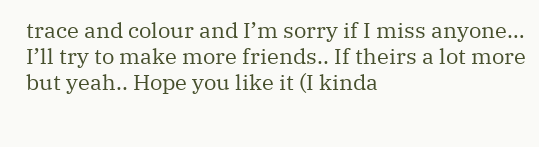trace and colour and I’m sorry if I miss anyone… I’ll try to make more friends.. If theirs a lot more but yeah.. Hope you like it (I kinda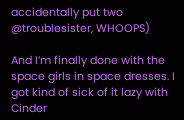accidentally put two @troublesister, WHOOPS)

And I’m finally done with the space girls in space dresses. I got kind of sick of it lazy with Cinder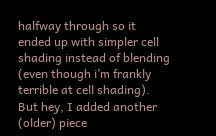halfway through so it ended up with simpler cell shading instead of blending (even though i’m frankly terrible at cell shading). But hey, I added another (older) piece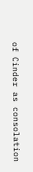of Cinder as consolation